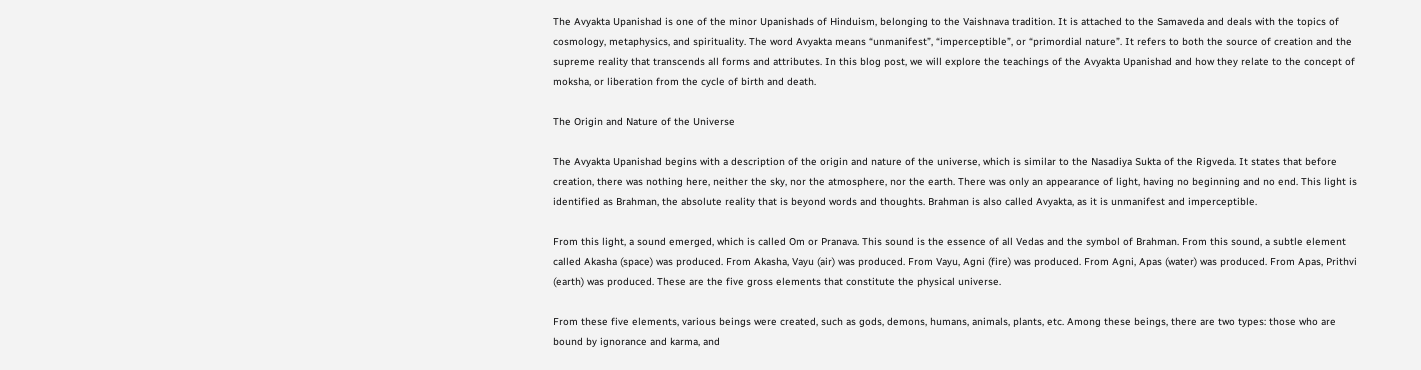The Avyakta Upanishad is one of the minor Upanishads of Hinduism, belonging to the Vaishnava tradition. It is attached to the Samaveda and deals with the topics of cosmology, metaphysics, and spirituality. The word Avyakta means “unmanifest”, “imperceptible”, or “primordial nature”. It refers to both the source of creation and the supreme reality that transcends all forms and attributes. In this blog post, we will explore the teachings of the Avyakta Upanishad and how they relate to the concept of moksha, or liberation from the cycle of birth and death.

The Origin and Nature of the Universe

The Avyakta Upanishad begins with a description of the origin and nature of the universe, which is similar to the Nasadiya Sukta of the Rigveda. It states that before creation, there was nothing here, neither the sky, nor the atmosphere, nor the earth. There was only an appearance of light, having no beginning and no end. This light is identified as Brahman, the absolute reality that is beyond words and thoughts. Brahman is also called Avyakta, as it is unmanifest and imperceptible.

From this light, a sound emerged, which is called Om or Pranava. This sound is the essence of all Vedas and the symbol of Brahman. From this sound, a subtle element called Akasha (space) was produced. From Akasha, Vayu (air) was produced. From Vayu, Agni (fire) was produced. From Agni, Apas (water) was produced. From Apas, Prithvi (earth) was produced. These are the five gross elements that constitute the physical universe.

From these five elements, various beings were created, such as gods, demons, humans, animals, plants, etc. Among these beings, there are two types: those who are bound by ignorance and karma, and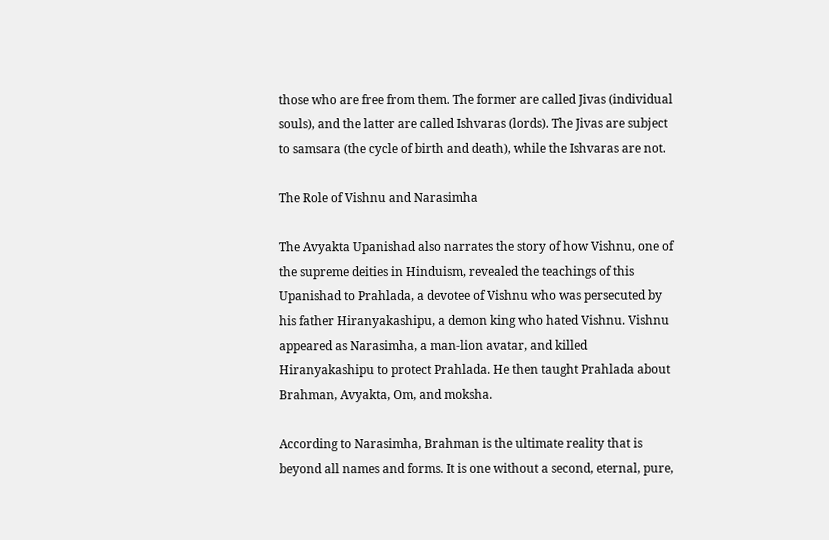those who are free from them. The former are called Jivas (individual souls), and the latter are called Ishvaras (lords). The Jivas are subject to samsara (the cycle of birth and death), while the Ishvaras are not.

The Role of Vishnu and Narasimha

The Avyakta Upanishad also narrates the story of how Vishnu, one of the supreme deities in Hinduism, revealed the teachings of this Upanishad to Prahlada, a devotee of Vishnu who was persecuted by his father Hiranyakashipu, a demon king who hated Vishnu. Vishnu appeared as Narasimha, a man-lion avatar, and killed Hiranyakashipu to protect Prahlada. He then taught Prahlada about Brahman, Avyakta, Om, and moksha.

According to Narasimha, Brahman is the ultimate reality that is beyond all names and forms. It is one without a second, eternal, pure,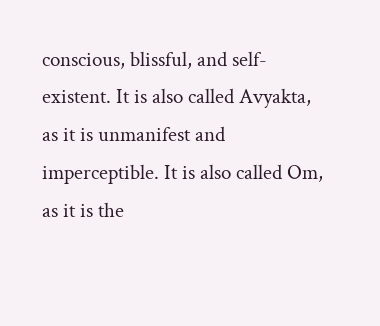conscious, blissful, and self-existent. It is also called Avyakta, as it is unmanifest and imperceptible. It is also called Om, as it is the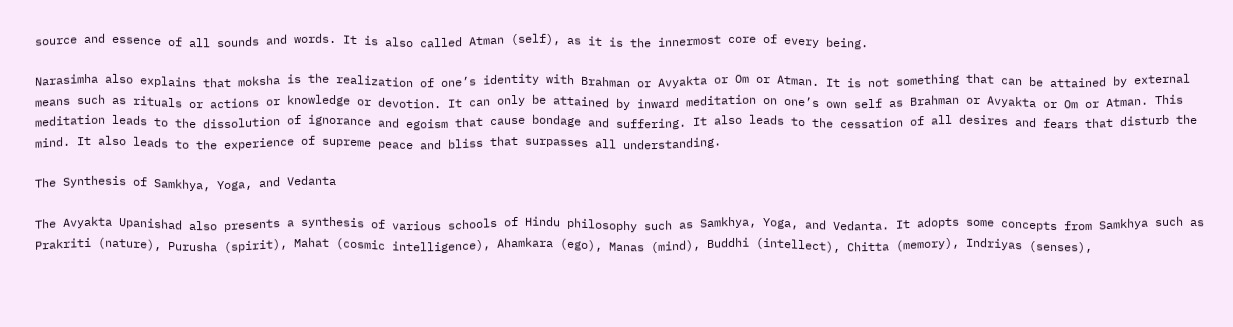source and essence of all sounds and words. It is also called Atman (self), as it is the innermost core of every being.

Narasimha also explains that moksha is the realization of one’s identity with Brahman or Avyakta or Om or Atman. It is not something that can be attained by external means such as rituals or actions or knowledge or devotion. It can only be attained by inward meditation on one’s own self as Brahman or Avyakta or Om or Atman. This meditation leads to the dissolution of ignorance and egoism that cause bondage and suffering. It also leads to the cessation of all desires and fears that disturb the mind. It also leads to the experience of supreme peace and bliss that surpasses all understanding.

The Synthesis of Samkhya, Yoga, and Vedanta

The Avyakta Upanishad also presents a synthesis of various schools of Hindu philosophy such as Samkhya, Yoga, and Vedanta. It adopts some concepts from Samkhya such as Prakriti (nature), Purusha (spirit), Mahat (cosmic intelligence), Ahamkara (ego), Manas (mind), Buddhi (intellect), Chitta (memory), Indriyas (senses),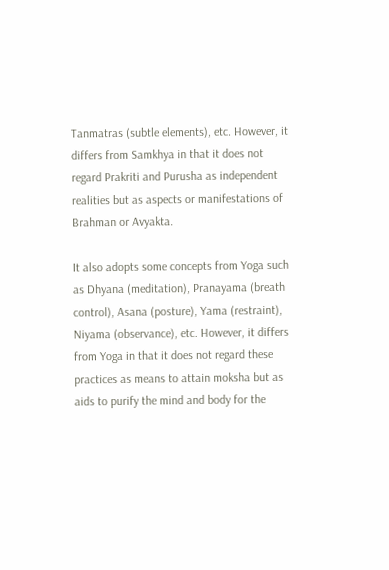Tanmatras (subtle elements), etc. However, it differs from Samkhya in that it does not regard Prakriti and Purusha as independent realities but as aspects or manifestations of Brahman or Avyakta.

It also adopts some concepts from Yoga such as Dhyana (meditation), Pranayama (breath control), Asana (posture), Yama (restraint), Niyama (observance), etc. However, it differs from Yoga in that it does not regard these practices as means to attain moksha but as aids to purify the mind and body for the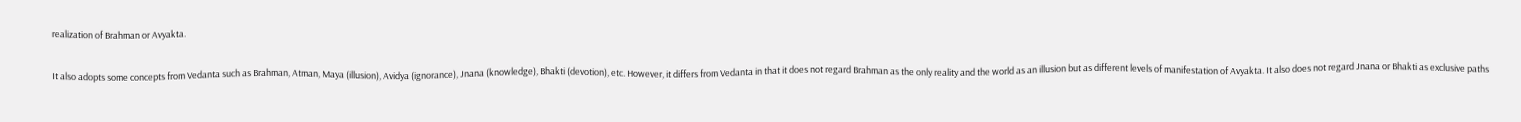realization of Brahman or Avyakta.

It also adopts some concepts from Vedanta such as Brahman, Atman, Maya (illusion), Avidya (ignorance), Jnana (knowledge), Bhakti (devotion), etc. However, it differs from Vedanta in that it does not regard Brahman as the only reality and the world as an illusion but as different levels of manifestation of Avyakta. It also does not regard Jnana or Bhakti as exclusive paths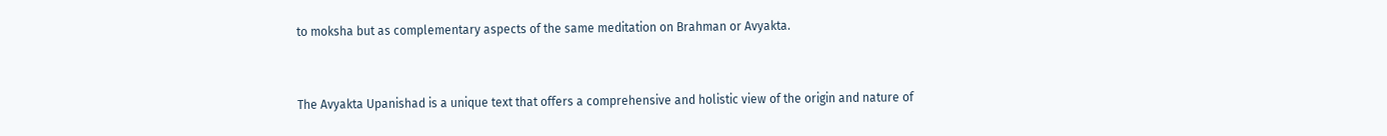to moksha but as complementary aspects of the same meditation on Brahman or Avyakta.


The Avyakta Upanishad is a unique text that offers a comprehensive and holistic view of the origin and nature of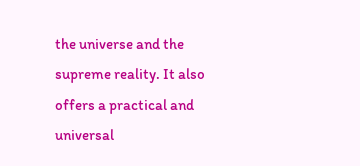the universe and the supreme reality. It also offers a practical and universal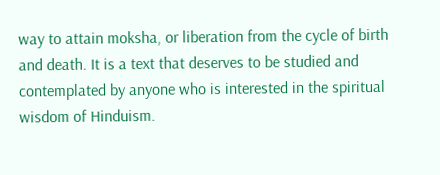way to attain moksha, or liberation from the cycle of birth and death. It is a text that deserves to be studied and contemplated by anyone who is interested in the spiritual wisdom of Hinduism.